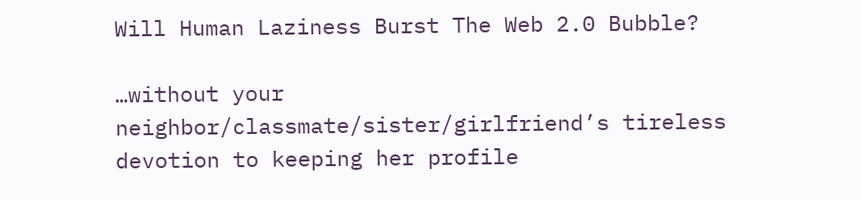Will Human Laziness Burst The Web 2.0 Bubble?

…without your neighbor/classmate/sister/girlfriend’s tireless devotion to keeping her profile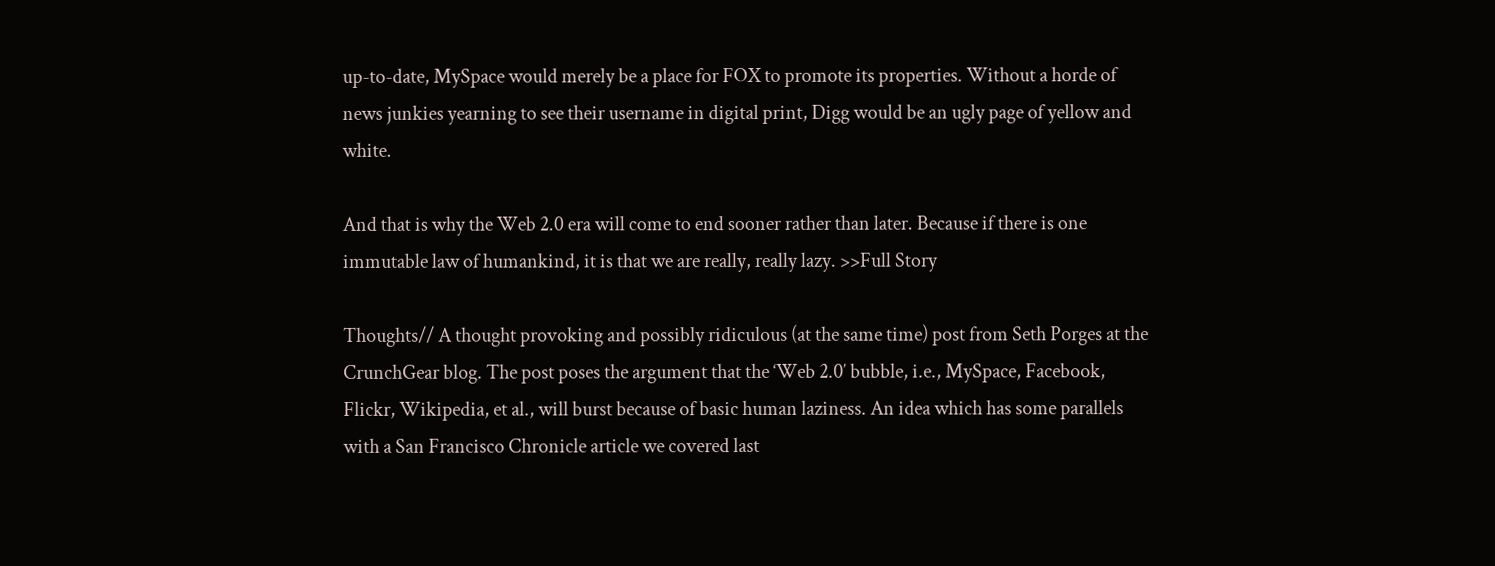up-to-date, MySpace would merely be a place for FOX to promote its properties. Without a horde of news junkies yearning to see their username in digital print, Digg would be an ugly page of yellow and white.

And that is why the Web 2.0 era will come to end sooner rather than later. Because if there is one immutable law of humankind, it is that we are really, really lazy. >>Full Story

Thoughts// A thought provoking and possibly ridiculous (at the same time) post from Seth Porges at the CrunchGear blog. The post poses the argument that the ‘Web 2.0′ bubble, i.e., MySpace, Facebook, Flickr, Wikipedia, et al., will burst because of basic human laziness. An idea which has some parallels with a San Francisco Chronicle article we covered last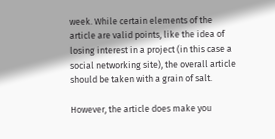week. While certain elements of the article are valid points, like the idea of losing interest in a project (in this case a social networking site), the overall article should be taken with a grain of salt.

However, the article does make you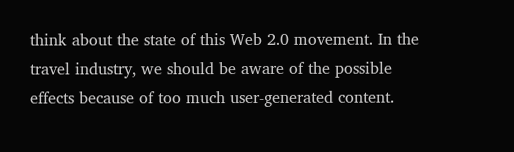think about the state of this Web 2.0 movement. In the travel industry, we should be aware of the possible effects because of too much user-generated content.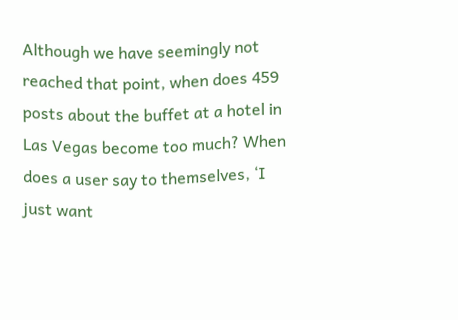Although we have seemingly not reached that point, when does 459 posts about the buffet at a hotel in Las Vegas become too much? When does a user say to themselves, ‘I just want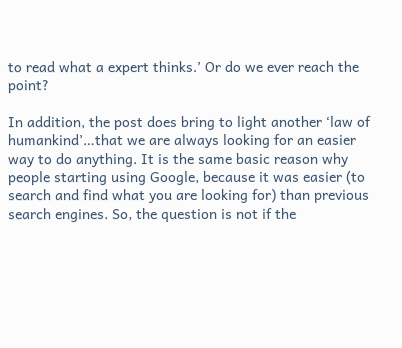to read what a expert thinks.’ Or do we ever reach the point?

In addition, the post does bring to light another ‘law of humankind’…that we are always looking for an easier way to do anything. It is the same basic reason why people starting using Google, because it was easier (to search and find what you are looking for) than previous search engines. So, the question is not if the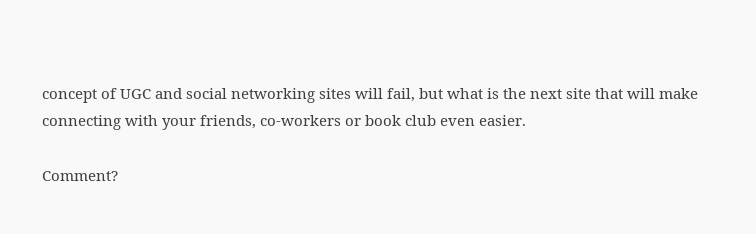concept of UGC and social networking sites will fail, but what is the next site that will make connecting with your friends, co-workers or book club even easier.

Comment?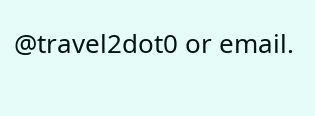@travel2dot0 or email.